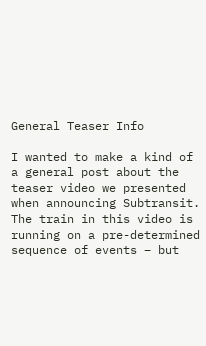General Teaser Info

I wanted to make a kind of a general post about the teaser video we presented when announcing Subtransit. The train in this video is running on a pre-determined sequence of events – but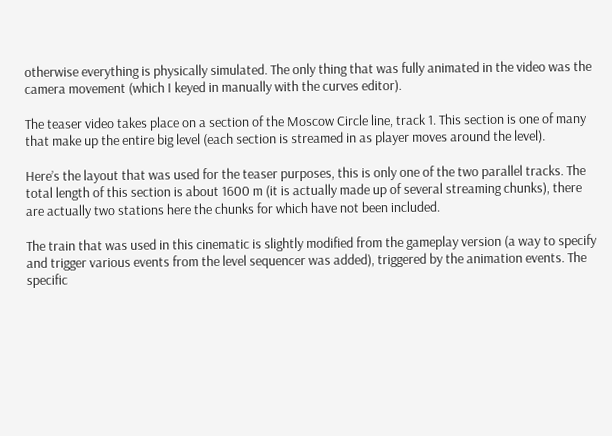otherwise everything is physically simulated. The only thing that was fully animated in the video was the camera movement (which I keyed in manually with the curves editor).

The teaser video takes place on a section of the Moscow Circle line, track 1. This section is one of many that make up the entire big level (each section is streamed in as player moves around the level).

Here’s the layout that was used for the teaser purposes, this is only one of the two parallel tracks. The total length of this section is about 1600 m (it is actually made up of several streaming chunks), there are actually two stations here the chunks for which have not been included.

The train that was used in this cinematic is slightly modified from the gameplay version (a way to specify and trigger various events from the level sequencer was added), triggered by the animation events. The specific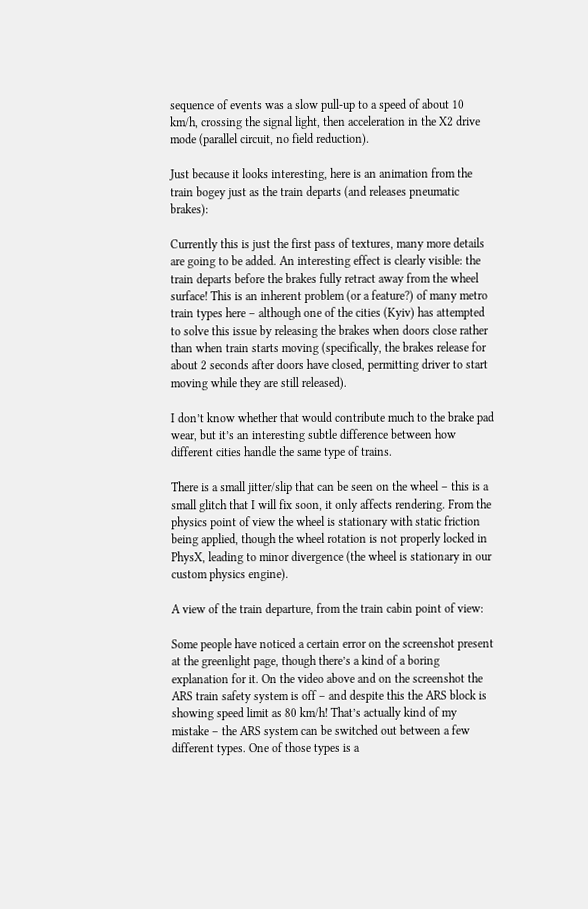sequence of events was a slow pull-up to a speed of about 10 km/h, crossing the signal light, then acceleration in the X2 drive mode (parallel circuit, no field reduction).

Just because it looks interesting, here is an animation from the train bogey just as the train departs (and releases pneumatic brakes):

Currently this is just the first pass of textures, many more details are going to be added. An interesting effect is clearly visible: the train departs before the brakes fully retract away from the wheel surface! This is an inherent problem (or a feature?) of many metro train types here – although one of the cities (Kyiv) has attempted to solve this issue by releasing the brakes when doors close rather than when train starts moving (specifically, the brakes release for about 2 seconds after doors have closed, permitting driver to start moving while they are still released).

I don’t know whether that would contribute much to the brake pad wear, but it’s an interesting subtle difference between how different cities handle the same type of trains.

There is a small jitter/slip that can be seen on the wheel – this is a small glitch that I will fix soon, it only affects rendering. From the physics point of view the wheel is stationary with static friction being applied, though the wheel rotation is not properly locked in PhysX, leading to minor divergence (the wheel is stationary in our custom physics engine).

A view of the train departure, from the train cabin point of view:

Some people have noticed a certain error on the screenshot present at the greenlight page, though there’s a kind of a boring explanation for it. On the video above and on the screenshot the ARS train safety system is off – and despite this the ARS block is showing speed limit as 80 km/h! That’s actually kind of my mistake – the ARS system can be switched out between a few different types. One of those types is a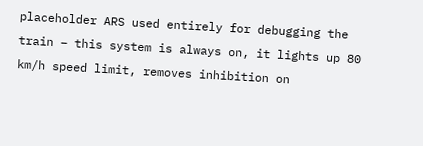placeholder ARS used entirely for debugging the train – this system is always on, it lights up 80 km/h speed limit, removes inhibition on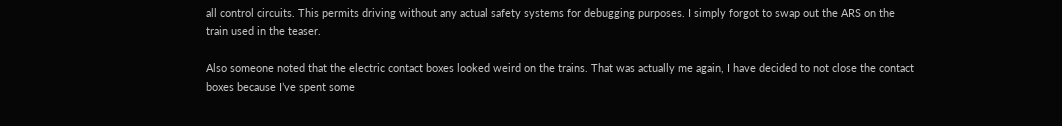all control circuits. This permits driving without any actual safety systems for debugging purposes. I simply forgot to swap out the ARS on the train used in the teaser.

Also someone noted that the electric contact boxes looked weird on the trains. That was actually me again, I have decided to not close the contact boxes because I’ve spent some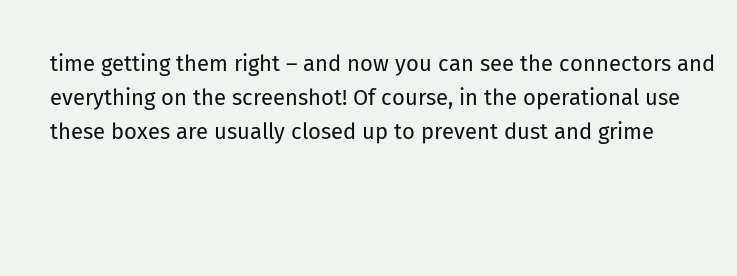time getting them right – and now you can see the connectors and everything on the screenshot! Of course, in the operational use these boxes are usually closed up to prevent dust and grime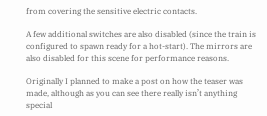from covering the sensitive electric contacts.

A few additional switches are also disabled (since the train is configured to spawn ready for a hot-start). The mirrors are also disabled for this scene for performance reasons.

Originally I planned to make a post on how the teaser was made, although as you can see there really isn’t anything special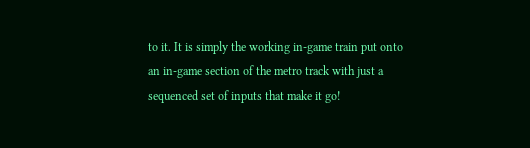to it. It is simply the working in-game train put onto an in-game section of the metro track with just a sequenced set of inputs that make it go!